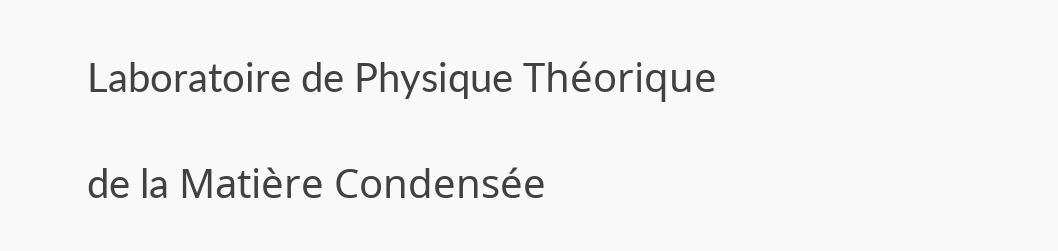Laboratoire de Physique Théorique

de la Matière Condensée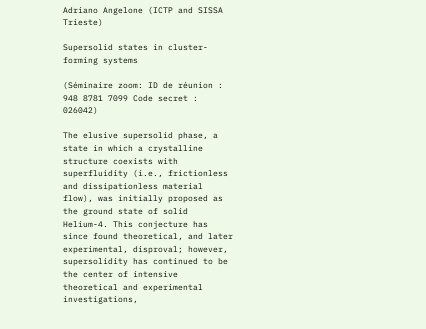Adriano Angelone (ICTP and SISSA Trieste)

Supersolid states in cluster-forming systems

(Séminaire zoom: ID de réunion : 948 8781 7099 Code secret : 026042)

The elusive supersolid phase, a state in which a crystalline structure coexists with superfluidity (i.e., frictionless and dissipationless material flow), was initially proposed as the ground state of solid Helium-4. This conjecture has since found theoretical, and later experimental, disproval; however, supersolidity has continued to be the center of intensive theoretical and experimental investigations,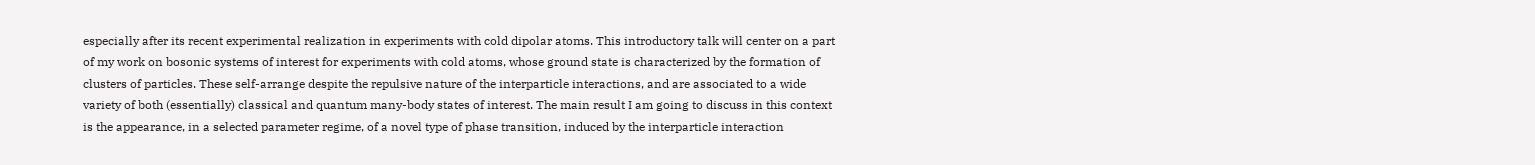especially after its recent experimental realization in experiments with cold dipolar atoms. This introductory talk will center on a part of my work on bosonic systems of interest for experiments with cold atoms, whose ground state is characterized by the formation of clusters of particles. These self-arrange despite the repulsive nature of the interparticle interactions, and are associated to a wide variety of both (essentially) classical and quantum many-body states of interest. The main result I am going to discuss in this context is the appearance, in a selected parameter regime, of a novel type of phase transition, induced by the interparticle interaction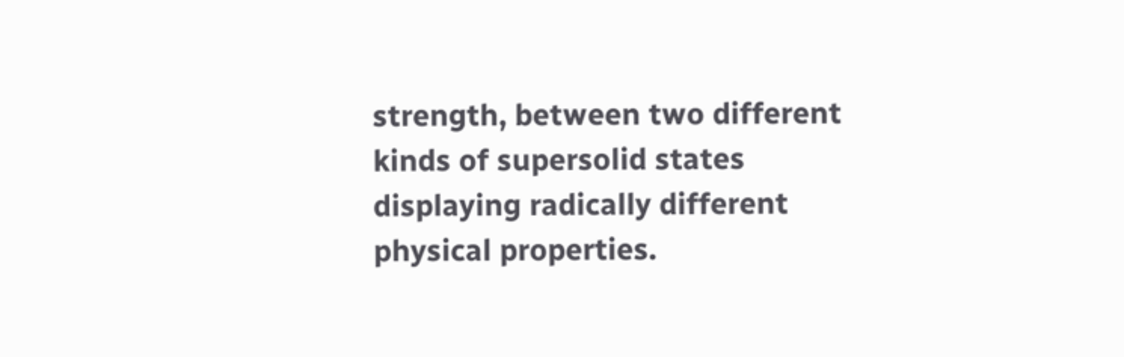strength, between two different kinds of supersolid states displaying radically different physical properties.